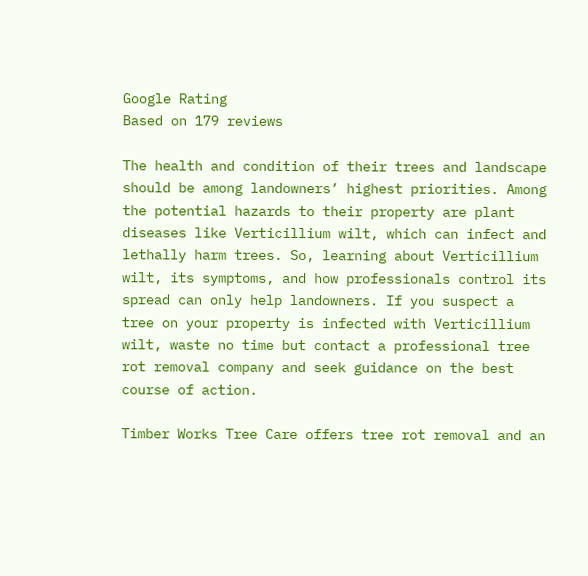Google Rating
Based on 179 reviews

The health and condition of their trees and landscape should be among landowners’ highest priorities. Among the potential hazards to their property are plant diseases like Verticillium wilt, which can infect and lethally harm trees. So, learning about Verticillium wilt, its symptoms, and how professionals control its spread can only help landowners. If you suspect a tree on your property is infected with Verticillium wilt, waste no time but contact a professional tree rot removal company and seek guidance on the best course of action.

Timber Works Tree Care offers tree rot removal and an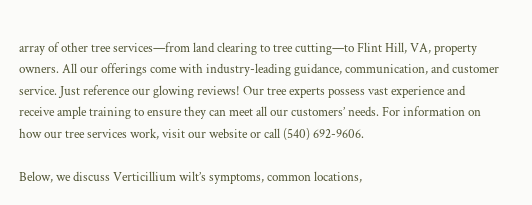array of other tree services—from land clearing to tree cutting—to Flint Hill, VA, property owners. All our offerings come with industry-leading guidance, communication, and customer service. Just reference our glowing reviews! Our tree experts possess vast experience and receive ample training to ensure they can meet all our customers’ needs. For information on how our tree services work, visit our website or call (540) 692-9606.

Below, we discuss Verticillium wilt’s symptoms, common locations,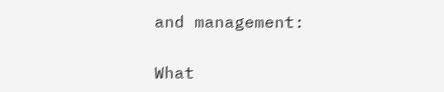and management:

What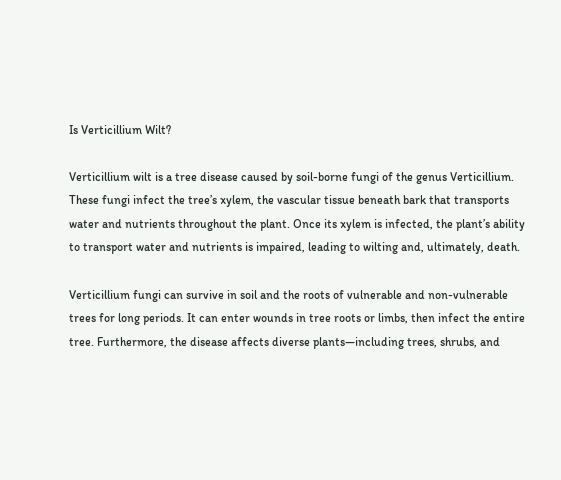Is Verticillium Wilt?

Verticillium wilt is a tree disease caused by soil-borne fungi of the genus Verticillium. These fungi infect the tree’s xylem, the vascular tissue beneath bark that transports water and nutrients throughout the plant. Once its xylem is infected, the plant’s ability to transport water and nutrients is impaired, leading to wilting and, ultimately, death.

Verticillium fungi can survive in soil and the roots of vulnerable and non-vulnerable trees for long periods. It can enter wounds in tree roots or limbs, then infect the entire tree. Furthermore, the disease affects diverse plants—including trees, shrubs, and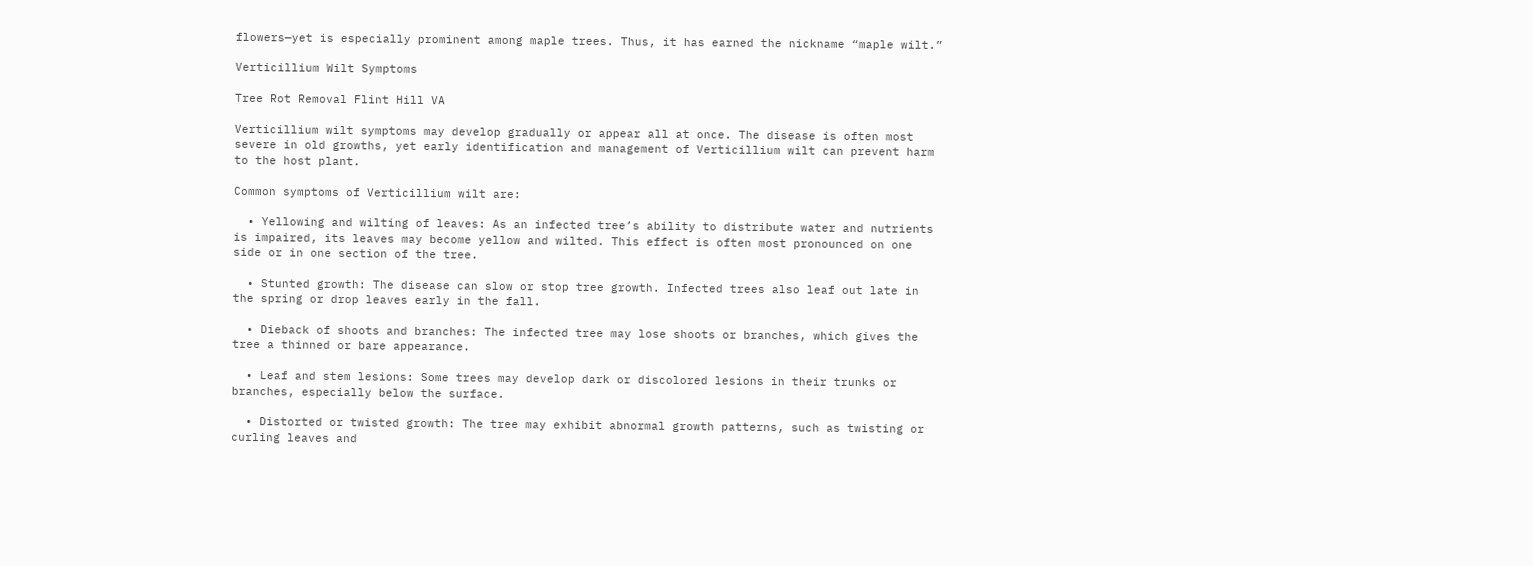flowers—yet is especially prominent among maple trees. Thus, it has earned the nickname “maple wilt.”

Verticillium Wilt Symptoms

Tree Rot Removal Flint Hill VA

Verticillium wilt symptoms may develop gradually or appear all at once. The disease is often most severe in old growths, yet early identification and management of Verticillium wilt can prevent harm to the host plant.

Common symptoms of Verticillium wilt are:

  • Yellowing and wilting of leaves: As an infected tree’s ability to distribute water and nutrients is impaired, its leaves may become yellow and wilted. This effect is often most pronounced on one side or in one section of the tree.

  • Stunted growth: The disease can slow or stop tree growth. Infected trees also leaf out late in the spring or drop leaves early in the fall.

  • Dieback of shoots and branches: The infected tree may lose shoots or branches, which gives the tree a thinned or bare appearance.

  • Leaf and stem lesions: Some trees may develop dark or discolored lesions in their trunks or branches, especially below the surface.

  • Distorted or twisted growth: The tree may exhibit abnormal growth patterns, such as twisting or curling leaves and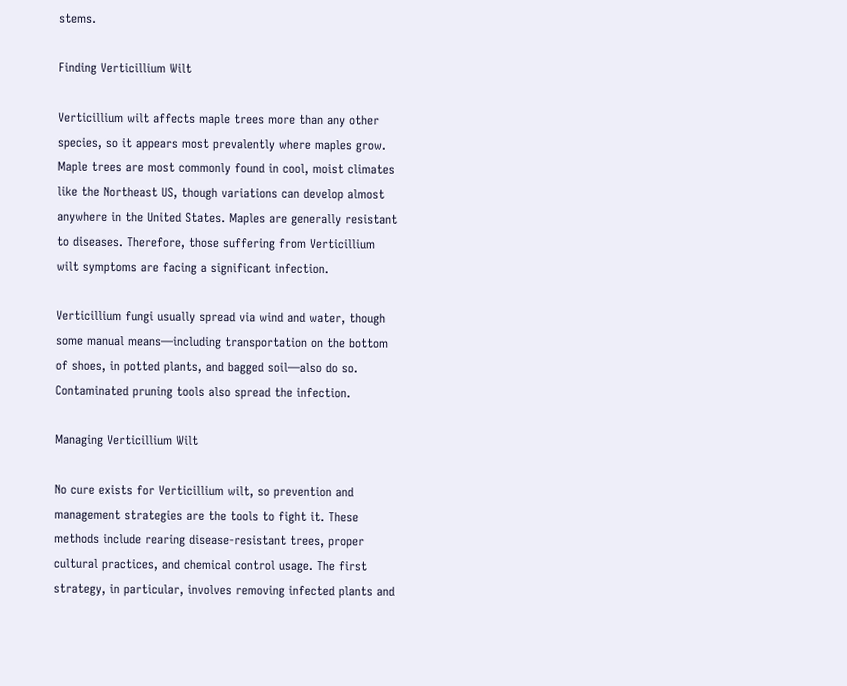stems.

Finding Verticillium Wilt

Verticillium wilt affects maple trees more than any other species, so it appears most prevalently where maples grow. Maple trees are most commonly found in cool, moist climates like the Northeast US, though variations can develop almost anywhere in the United States. Maples are generally resistant to diseases. Therefore, those suffering from Verticillium wilt symptoms are facing a significant infection.

Verticillium fungi usually spread via wind and water, though some manual means—including transportation on the bottom of shoes, in potted plants, and bagged soil—also do so. Contaminated pruning tools also spread the infection.

Managing Verticillium Wilt

No cure exists for Verticillium wilt, so prevention and management strategies are the tools to fight it. These methods include rearing disease-resistant trees, proper cultural practices, and chemical control usage. The first strategy, in particular, involves removing infected plants and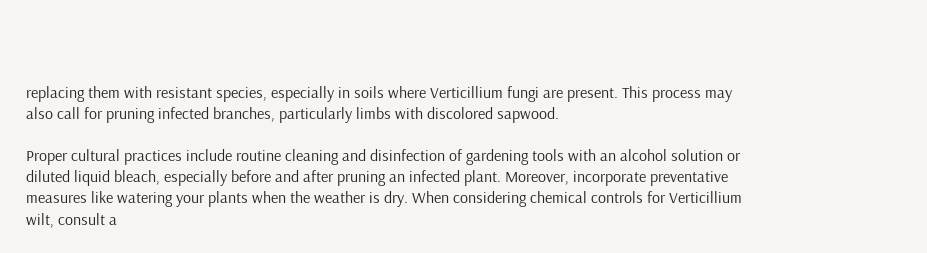replacing them with resistant species, especially in soils where Verticillium fungi are present. This process may also call for pruning infected branches, particularly limbs with discolored sapwood.

Proper cultural practices include routine cleaning and disinfection of gardening tools with an alcohol solution or diluted liquid bleach, especially before and after pruning an infected plant. Moreover, incorporate preventative measures like watering your plants when the weather is dry. When considering chemical controls for Verticillium wilt, consult a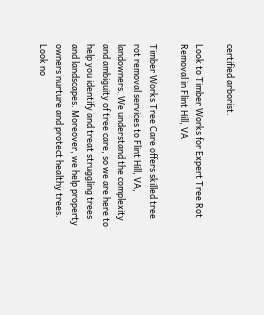certified arborist.

Look to Timber Works for Expert Tree Rot Removal in Flint Hill, VA

Timber Works Tree Care offers skilled tree rot removal services to Flint Hill, VA, landowners. We understand the complexity and ambiguity of tree care, so we are here to help you identify and treat struggling trees and landscapes. Moreover, we help property owners nurture and protect healthy trees. Look no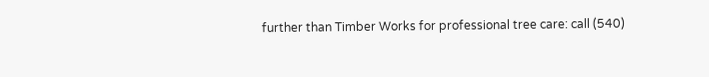further than Timber Works for professional tree care: call (540)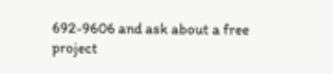692-9606 and ask about a free project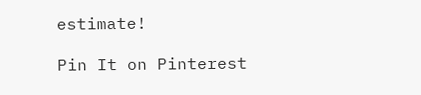estimate!

Pin It on Pinterest